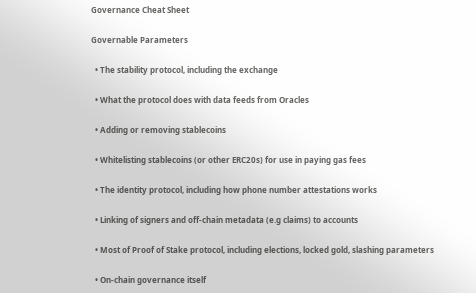Governance Cheat Sheet

Governable Parameters

  • The stability protocol, including the exchange

  • What the protocol does with data feeds from Oracles

  • Adding or removing stablecoins

  • Whitelisting stablecoins (or other ERC20s) for use in paying gas fees

  • The identity protocol, including how phone number attestations works

  • Linking of signers and off-chain metadata (e.g claims) to accounts

  • Most of Proof of Stake protocol, including elections, locked gold, slashing parameters

  • On-chain governance itself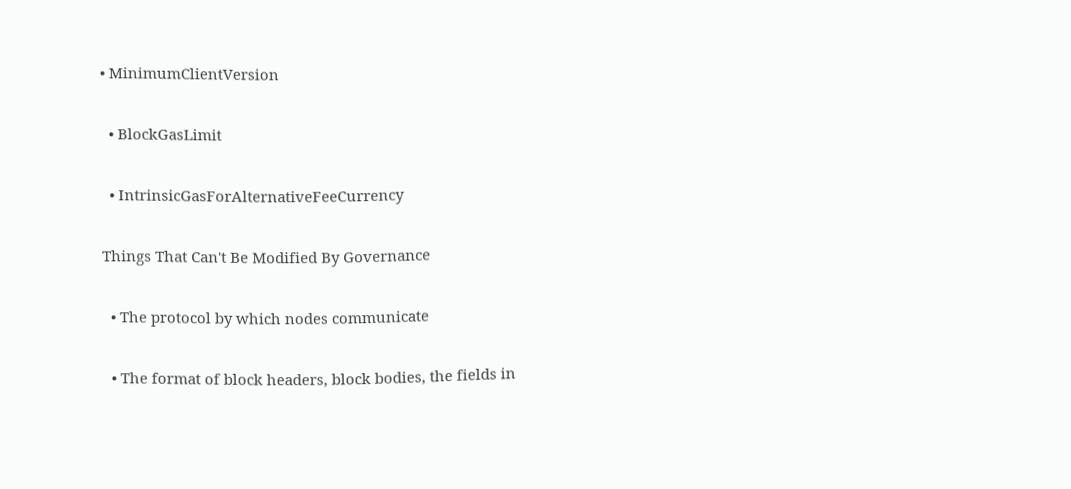• MinimumClientVersion

  • BlockGasLimit

  • IntrinsicGasForAlternativeFeeCurrency

Things That Can't Be Modified By Governance

  • The protocol by which nodes communicate

  • The format of block headers, block bodies, the fields in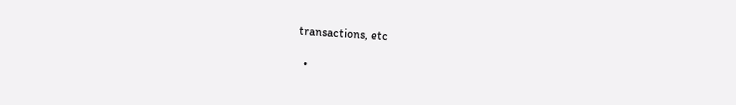transactions, etc

  •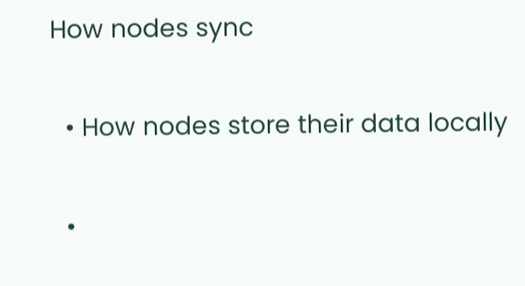How nodes sync

  • How nodes store their data locally

  •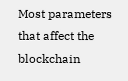Most parameters that affect the blockchain